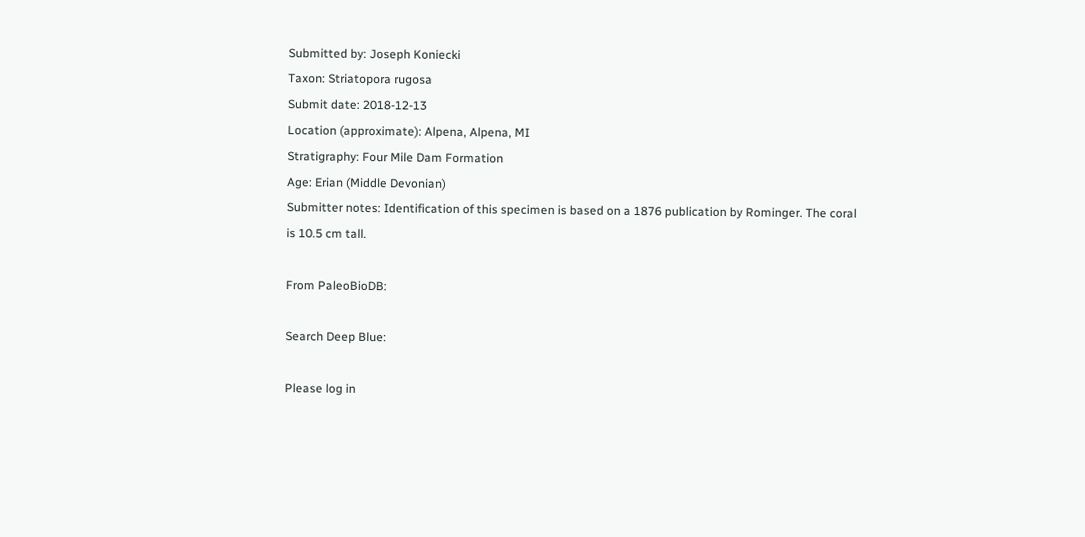Submitted by: Joseph Koniecki
Taxon: Striatopora rugosa
Submit date: 2018-12-13
Location (approximate): Alpena, Alpena, MI
Stratigraphy: Four Mile Dam Formation
Age: Erian (Middle Devonian)
Submitter notes: Identification of this specimen is based on a 1876 publication by Rominger. The coral is 10.5 cm tall.

From PaleoBioDB:

Search Deep Blue:

Please log in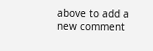above to add a new comment